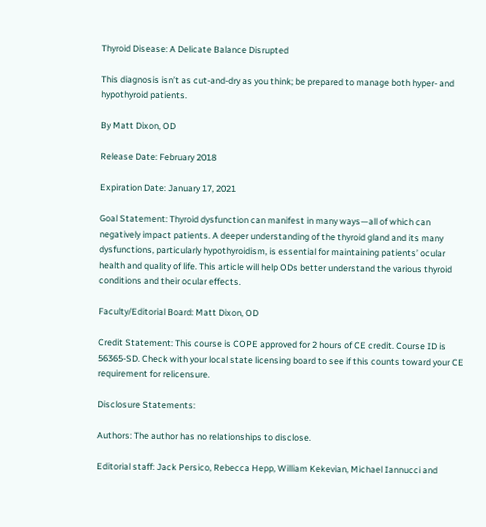Thyroid Disease: A Delicate Balance Disrupted

This diagnosis isn’t as cut-and-dry as you think; be prepared to manage both hyper- and hypothyroid patients.

By Matt Dixon, OD

Release Date: February 2018

Expiration Date: January 17, 2021

Goal Statement: Thyroid dysfunction can manifest in many ways—all of which can negatively impact patients. A deeper understanding of the thyroid gland and its many dysfunctions, particularly hypothyroidism, is essential for maintaining patients’ ocular health and quality of life. This article will help ODs better understand the various thyroid conditions and their ocular effects.

Faculty/Editorial Board: Matt Dixon, OD

Credit Statement: This course is COPE approved for 2 hours of CE credit. Course ID is 56365-SD. Check with your local state licensing board to see if this counts toward your CE requirement for relicensure.

Disclosure Statements:

Authors: The author has no relationships to disclose.

Editorial staff: Jack Persico, Rebecca Hepp, William Kekevian, Michael Iannucci and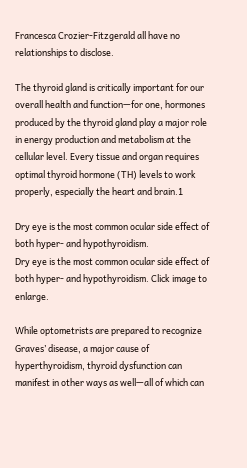Francesca Crozier-Fitzgerald all have no relationships to disclose.

The thyroid gland is critically important for our overall health and function—for one, hormones produced by the thyroid gland play a major role in energy production and metabolism at the cellular level. Every tissue and organ requires optimal thyroid hormone (TH) levels to work properly, especially the heart and brain.1

Dry eye is the most common ocular side effect of both hyper- and hypothyroidism.
Dry eye is the most common ocular side effect of both hyper- and hypothyroidism. Click image to enlarge.

While optometrists are prepared to recognize Graves’ disease, a major cause of hyperthyroidism, thyroid dysfunction can manifest in other ways as well—all of which can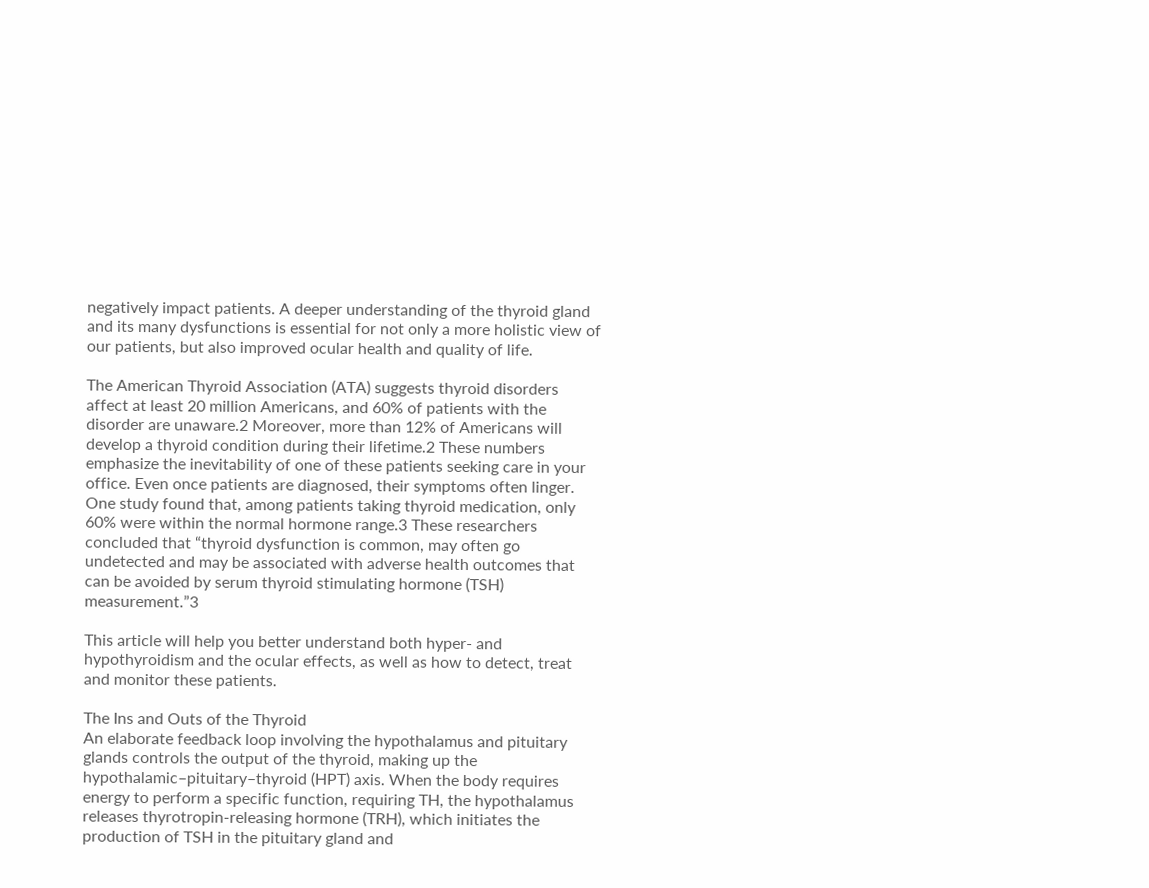negatively impact patients. A deeper understanding of the thyroid gland and its many dysfunctions is essential for not only a more holistic view of our patients, but also improved ocular health and quality of life.

The American Thyroid Association (ATA) suggests thyroid disorders affect at least 20 million Americans, and 60% of patients with the disorder are unaware.2 Moreover, more than 12% of Americans will develop a thyroid condition during their lifetime.2 These numbers emphasize the inevitability of one of these patients seeking care in your office. Even once patients are diagnosed, their symptoms often linger. One study found that, among patients taking thyroid medication, only 60% were within the normal hormone range.3 These researchers concluded that “thyroid dysfunction is common, may often go undetected and may be associated with adverse health outcomes that can be avoided by serum thyroid stimulating hormone (TSH) measurement.”3

This article will help you better understand both hyper- and hypothyroidism and the ocular effects, as well as how to detect, treat and monitor these patients.

The Ins and Outs of the Thyroid
An elaborate feedback loop involving the hypothalamus and pituitary glands controls the output of the thyroid, making up the hypothalamic–pituitary–thyroid (HPT) axis. When the body requires energy to perform a specific function, requiring TH, the hypothalamus releases thyrotropin-releasing hormone (TRH), which initiates the production of TSH in the pituitary gland and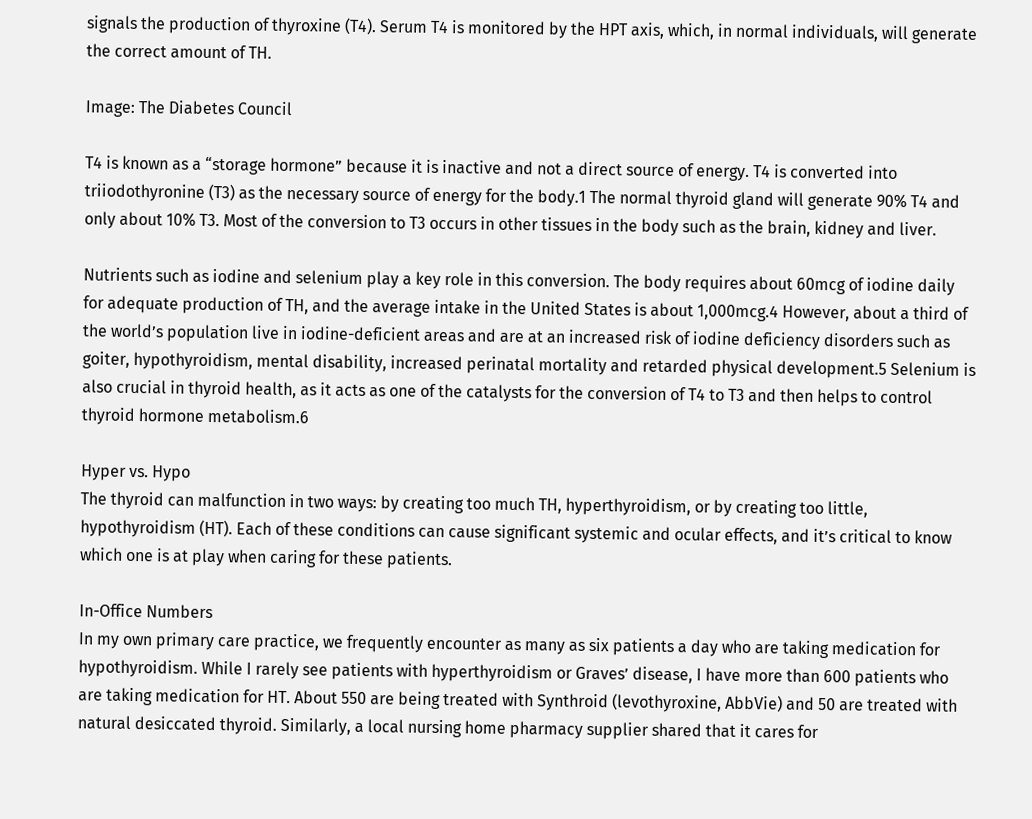signals the production of thyroxine (T4). Serum T4 is monitored by the HPT axis, which, in normal individuals, will generate the correct amount of TH.

Image: The Diabetes Council

T4 is known as a “storage hormone” because it is inactive and not a direct source of energy. T4 is converted into triiodothyronine (T3) as the necessary source of energy for the body.1 The normal thyroid gland will generate 90% T4 and only about 10% T3. Most of the conversion to T3 occurs in other tissues in the body such as the brain, kidney and liver.

Nutrients such as iodine and selenium play a key role in this conversion. The body requires about 60mcg of iodine daily for adequate production of TH, and the average intake in the United States is about 1,000mcg.4 However, about a third of the world’s population live in iodine-deficient areas and are at an increased risk of iodine deficiency disorders such as goiter, hypothyroidism, mental disability, increased perinatal mortality and retarded physical development.5 Selenium is also crucial in thyroid health, as it acts as one of the catalysts for the conversion of T4 to T3 and then helps to control thyroid hormone metabolism.6

Hyper vs. Hypo
The thyroid can malfunction in two ways: by creating too much TH, hyperthyroidism, or by creating too little, hypothyroidism (HT). Each of these conditions can cause significant systemic and ocular effects, and it’s critical to know which one is at play when caring for these patients.

In-Office Numbers
In my own primary care practice, we frequently encounter as many as six patients a day who are taking medication for hypothyroidism. While I rarely see patients with hyperthyroidism or Graves’ disease, I have more than 600 patients who are taking medication for HT. About 550 are being treated with Synthroid (levothyroxine, AbbVie) and 50 are treated with natural desiccated thyroid. Similarly, a local nursing home pharmacy supplier shared that it cares for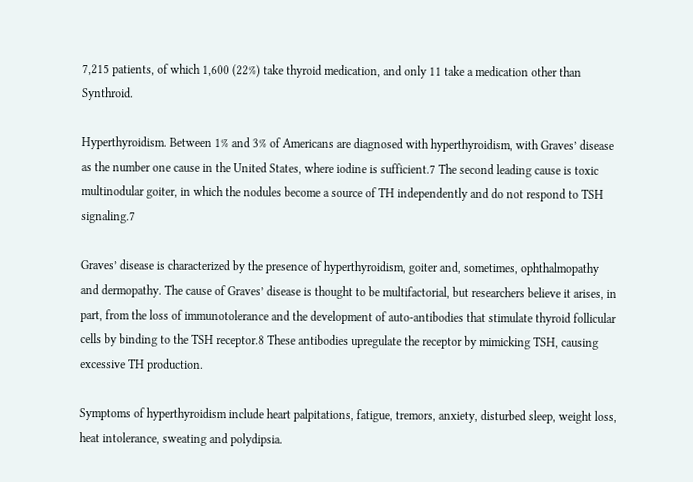7,215 patients, of which 1,600 (22%) take thyroid medication, and only 11 take a medication other than Synthroid.

Hyperthyroidism. Between 1% and 3% of Americans are diagnosed with hyperthyroidism, with Graves’ disease as the number one cause in the United States, where iodine is sufficient.7 The second leading cause is toxic multinodular goiter, in which the nodules become a source of TH independently and do not respond to TSH signaling.7

Graves’ disease is characterized by the presence of hyperthyroidism, goiter and, sometimes, ophthalmopathy and dermopathy. The cause of Graves’ disease is thought to be multifactorial, but researchers believe it arises, in part, from the loss of immunotolerance and the development of auto-antibodies that stimulate thyroid follicular cells by binding to the TSH receptor.8 These antibodies upregulate the receptor by mimicking TSH, causing excessive TH production.

Symptoms of hyperthyroidism include heart palpitations, fatigue, tremors, anxiety, disturbed sleep, weight loss, heat intolerance, sweating and polydipsia.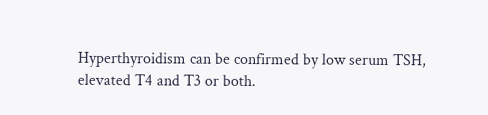Hyperthyroidism can be confirmed by low serum TSH, elevated T4 and T3 or both.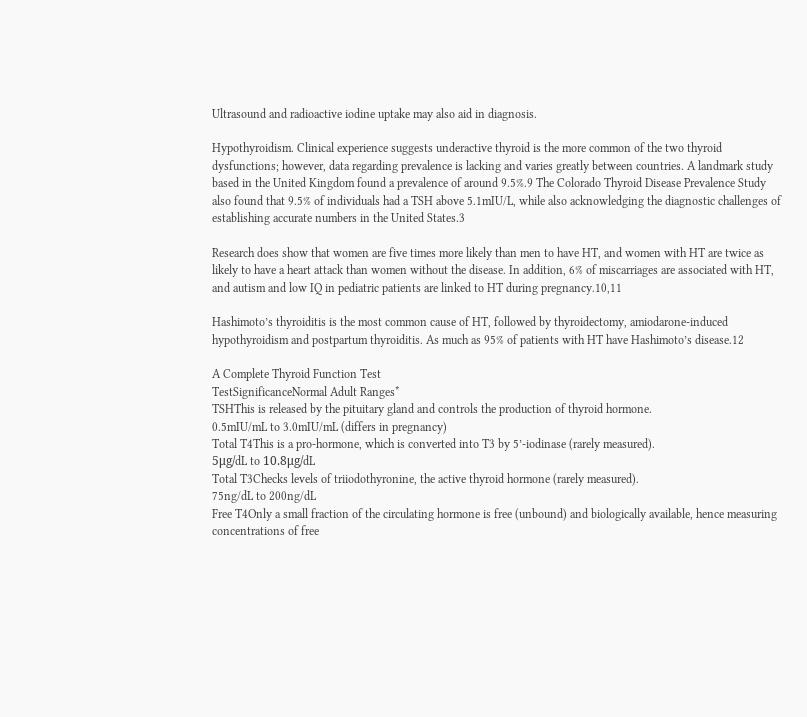Ultrasound and radioactive iodine uptake may also aid in diagnosis.

Hypothyroidism. Clinical experience suggests underactive thyroid is the more common of the two thyroid dysfunctions; however, data regarding prevalence is lacking and varies greatly between countries. A landmark study based in the United Kingdom found a prevalence of around 9.5%.9 The Colorado Thyroid Disease Prevalence Study also found that 9.5% of individuals had a TSH above 5.1mIU/L, while also acknowledging the diagnostic challenges of establishing accurate numbers in the United States.3

Research does show that women are five times more likely than men to have HT, and women with HT are twice as likely to have a heart attack than women without the disease. In addition, 6% of miscarriages are associated with HT, and autism and low IQ in pediatric patients are linked to HT during pregnancy.10,11

Hashimoto’s thyroiditis is the most common cause of HT, followed by thyroidectomy, amiodarone-induced hypothyroidism and postpartum thyroiditis. As much as 95% of patients with HT have Hashimoto’s disease.12

A Complete Thyroid Function Test
TestSignificanceNormal Adult Ranges*
TSHThis is released by the pituitary gland and controls the production of thyroid hormone.
0.5mIU/mL to 3.0mIU/mL (differs in pregnancy)
Total T4This is a pro-hormone, which is converted into T3 by 5’-iodinase (rarely measured).
5μg/dL to 10.8μg/dL
Total T3Checks levels of triiodothyronine, the active thyroid hormone (rarely measured).
75ng/dL to 200ng/dL
Free T4Only a small fraction of the circulating hormone is free (unbound) and biologically available, hence measuring concentrations of free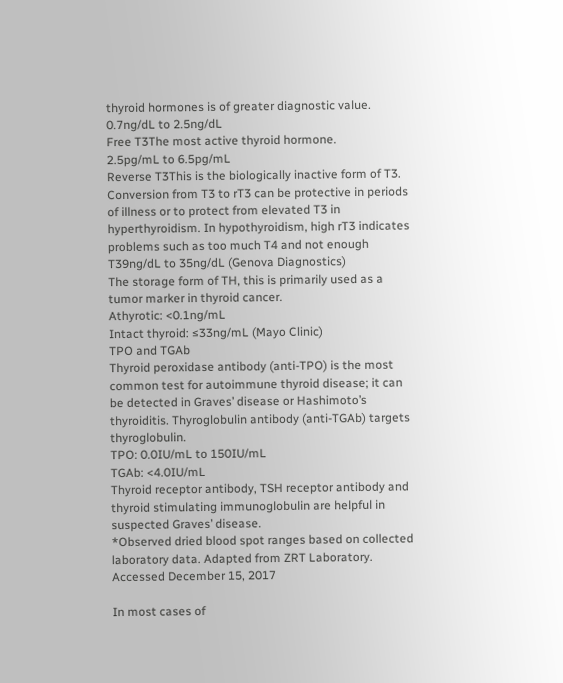thyroid hormones is of greater diagnostic value.
0.7ng/dL to 2.5ng/dL
Free T3The most active thyroid hormone.
2.5pg/mL to 6.5pg/mL
Reverse T3This is the biologically inactive form of T3. Conversion from T3 to rT3 can be protective in periods of illness or to protect from elevated T3 in hyperthyroidism. In hypothyroidism, high rT3 indicates problems such as too much T4 and not enough T39ng/dL to 35ng/dL (Genova Diagnostics)
The storage form of TH, this is primarily used as a tumor marker in thyroid cancer.
Athyrotic: <0.1ng/mL
Intact thyroid: ≤33ng/mL (Mayo Clinic)
TPO and TGAb
Thyroid peroxidase antibody (anti-TPO) is the most common test for autoimmune thyroid disease; it can be detected in Graves’ disease or Hashimoto’s thyroiditis. Thyroglobulin antibody (anti-TGAb) targets thyroglobulin.
TPO: 0.0IU/mL to 150IU/mL
TGAb: <4.0IU/mL
Thyroid receptor antibody, TSH receptor antibody and thyroid stimulating immunoglobulin are helpful in suspected Graves’ disease.
*Observed dried blood spot ranges based on collected laboratory data. Adapted from ZRT Laboratory. Accessed December 15, 2017

In most cases of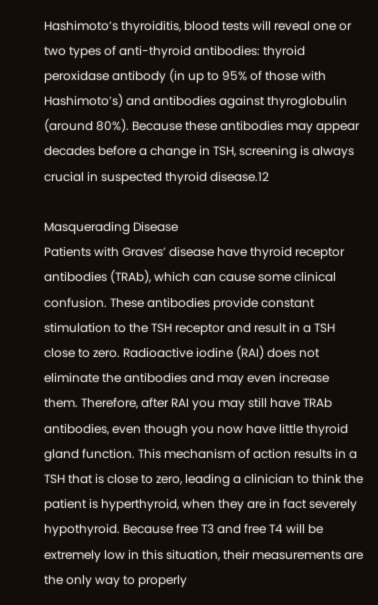Hashimoto’s thyroiditis, blood tests will reveal one or two types of anti-thyroid antibodies: thyroid peroxidase antibody (in up to 95% of those with Hashimoto’s) and antibodies against thyroglobulin (around 80%). Because these antibodies may appear decades before a change in TSH, screening is always crucial in suspected thyroid disease.12

Masquerading Disease
Patients with Graves’ disease have thyroid receptor antibodies (TRAb), which can cause some clinical confusion. These antibodies provide constant stimulation to the TSH receptor and result in a TSH close to zero. Radioactive iodine (RAI) does not eliminate the antibodies and may even increase them. Therefore, after RAI you may still have TRAb antibodies, even though you now have little thyroid gland function. This mechanism of action results in a TSH that is close to zero, leading a clinician to think the patient is hyperthyroid, when they are in fact severely hypothyroid. Because free T3 and free T4 will be extremely low in this situation, their measurements are the only way to properly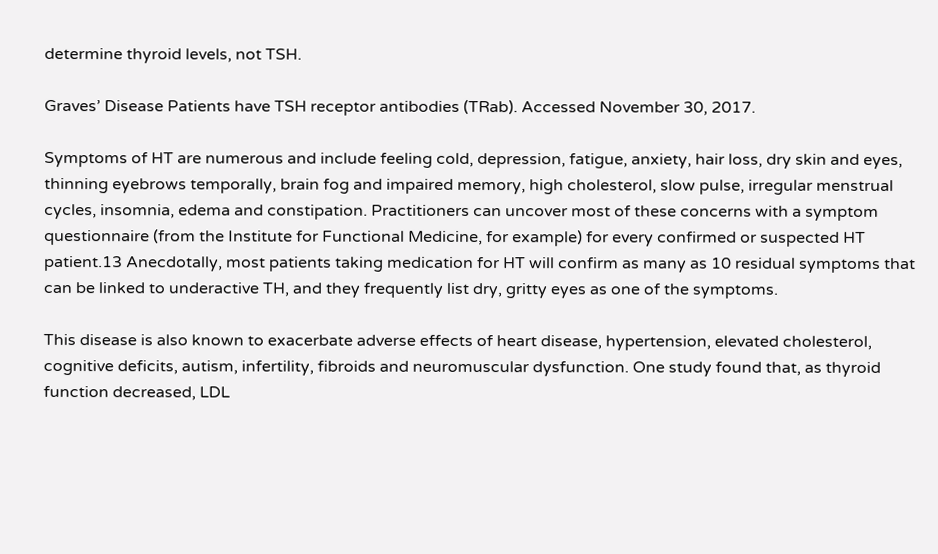determine thyroid levels, not TSH.

Graves’ Disease Patients have TSH receptor antibodies (TRab). Accessed November 30, 2017.

Symptoms of HT are numerous and include feeling cold, depression, fatigue, anxiety, hair loss, dry skin and eyes, thinning eyebrows temporally, brain fog and impaired memory, high cholesterol, slow pulse, irregular menstrual cycles, insomnia, edema and constipation. Practitioners can uncover most of these concerns with a symptom questionnaire (from the Institute for Functional Medicine, for example) for every confirmed or suspected HT patient.13 Anecdotally, most patients taking medication for HT will confirm as many as 10 residual symptoms that can be linked to underactive TH, and they frequently list dry, gritty eyes as one of the symptoms.

This disease is also known to exacerbate adverse effects of heart disease, hypertension, elevated cholesterol, cognitive deficits, autism, infertility, fibroids and neuromuscular dysfunction. One study found that, as thyroid function decreased, LDL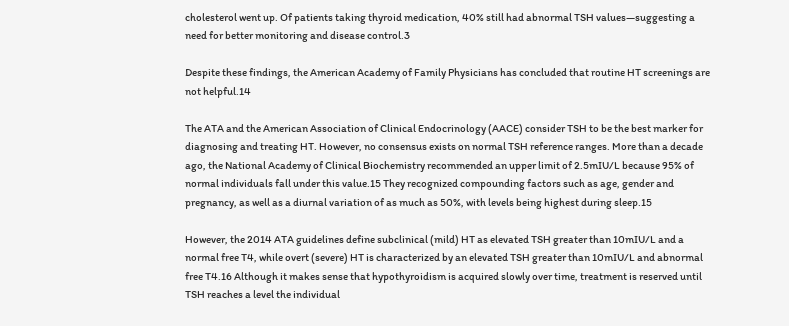cholesterol went up. Of patients taking thyroid medication, 40% still had abnormal TSH values—suggesting a need for better monitoring and disease control.3

Despite these findings, the American Academy of Family Physicians has concluded that routine HT screenings are not helpful.14

The ATA and the American Association of Clinical Endocrinology (AACE) consider TSH to be the best marker for diagnosing and treating HT. However, no consensus exists on normal TSH reference ranges. More than a decade ago, the National Academy of Clinical Biochemistry recommended an upper limit of 2.5mIU/L because 95% of normal individuals fall under this value.15 They recognized compounding factors such as age, gender and pregnancy, as well as a diurnal variation of as much as 50%, with levels being highest during sleep.15

However, the 2014 ATA guidelines define subclinical (mild) HT as elevated TSH greater than 10mIU/L and a normal free T4, while overt (severe) HT is characterized by an elevated TSH greater than 10mIU/L and abnormal free T4.16 Although it makes sense that hypothyroidism is acquired slowly over time, treatment is reserved until TSH reaches a level the individual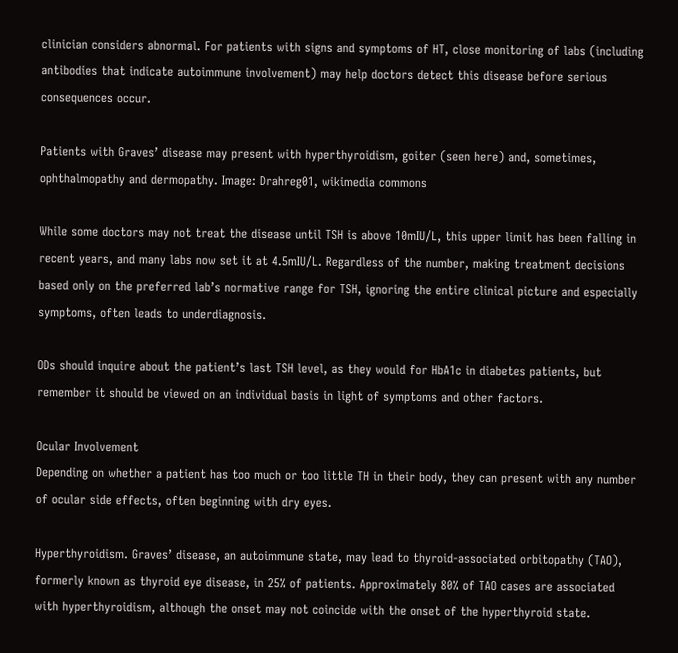clinician considers abnormal. For patients with signs and symptoms of HT, close monitoring of labs (including antibodies that indicate autoimmune involvement) may help doctors detect this disease before serious consequences occur.

Patients with Graves’ disease may present with hyperthyroidism, goiter (seen here) and, sometimes, ophthalmopathy and dermopathy. Image: Drahreg01, wikimedia commons

While some doctors may not treat the disease until TSH is above 10mIU/L, this upper limit has been falling in recent years, and many labs now set it at 4.5mIU/L. Regardless of the number, making treatment decisions based only on the preferred lab’s normative range for TSH, ignoring the entire clinical picture and especially symptoms, often leads to underdiagnosis.

ODs should inquire about the patient’s last TSH level, as they would for HbA1c in diabetes patients, but remember it should be viewed on an individual basis in light of symptoms and other factors.

Ocular Involvement
Depending on whether a patient has too much or too little TH in their body, they can present with any number of ocular side effects, often beginning with dry eyes.

Hyperthyroidism. Graves’ disease, an autoimmune state, may lead to thyroid-associated orbitopathy (TAO), formerly known as thyroid eye disease, in 25% of patients. Approximately 80% of TAO cases are associated with hyperthyroidism, although the onset may not coincide with the onset of the hyperthyroid state.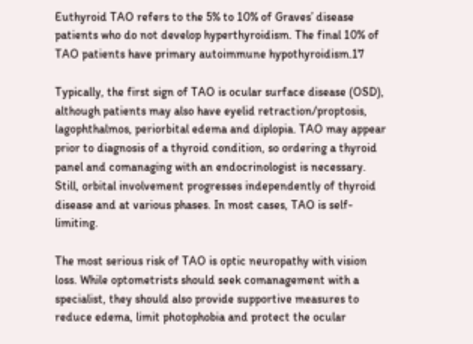Euthyroid TAO refers to the 5% to 10% of Graves’ disease patients who do not develop hyperthyroidism. The final 10% of TAO patients have primary autoimmune hypothyroidism.17

Typically, the first sign of TAO is ocular surface disease (OSD), although patients may also have eyelid retraction/proptosis, lagophthalmos, periorbital edema and diplopia. TAO may appear prior to diagnosis of a thyroid condition, so ordering a thyroid panel and comanaging with an endocrinologist is necessary. Still, orbital involvement progresses independently of thyroid disease and at various phases. In most cases, TAO is self-limiting.

The most serious risk of TAO is optic neuropathy with vision loss. While optometrists should seek comanagement with a specialist, they should also provide supportive measures to reduce edema, limit photophobia and protect the ocular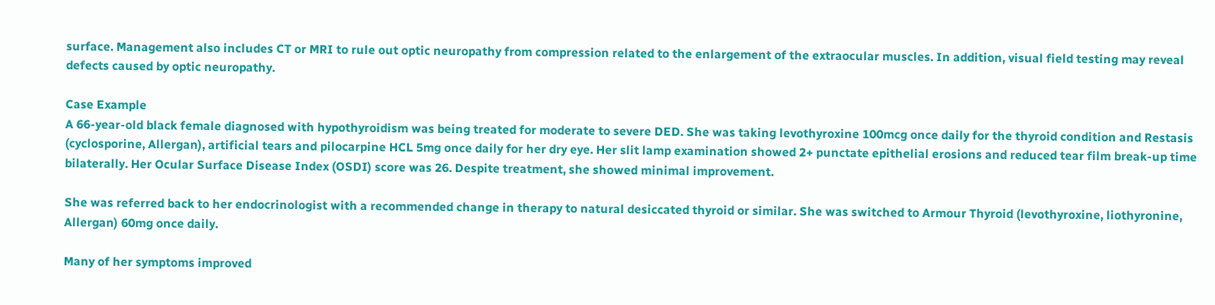surface. Management also includes CT or MRI to rule out optic neuropathy from compression related to the enlargement of the extraocular muscles. In addition, visual field testing may reveal defects caused by optic neuropathy.

Case Example
A 66-year-old black female diagnosed with hypothyroidism was being treated for moderate to severe DED. She was taking levothyroxine 100mcg once daily for the thyroid condition and Restasis (cyclosporine, Allergan), artificial tears and pilocarpine HCL 5mg once daily for her dry eye. Her slit lamp examination showed 2+ punctate epithelial erosions and reduced tear film break-up time bilaterally. Her Ocular Surface Disease Index (OSDI) score was 26. Despite treatment, she showed minimal improvement.

She was referred back to her endocrinologist with a recommended change in therapy to natural desiccated thyroid or similar. She was switched to Armour Thyroid (levothyroxine, liothyronine, Allergan) 60mg once daily.

Many of her symptoms improved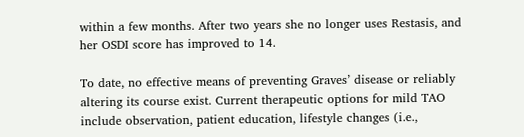within a few months. After two years she no longer uses Restasis, and her OSDI score has improved to 14.

To date, no effective means of preventing Graves’ disease or reliably altering its course exist. Current therapeutic options for mild TAO include observation, patient education, lifestyle changes (i.e.,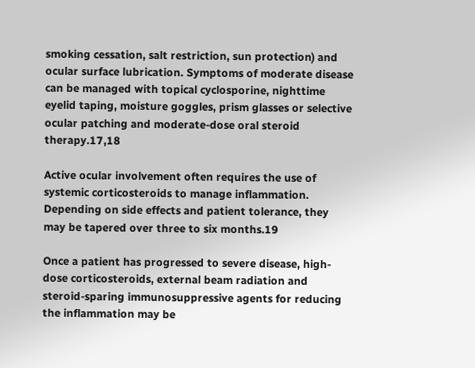smoking cessation, salt restriction, sun protection) and ocular surface lubrication. Symptoms of moderate disease can be managed with topical cyclosporine, nighttime eyelid taping, moisture goggles, prism glasses or selective ocular patching and moderate-dose oral steroid therapy.17,18

Active ocular involvement often requires the use of systemic corticosteroids to manage inflammation. Depending on side effects and patient tolerance, they may be tapered over three to six months.19

Once a patient has progressed to severe disease, high-dose corticosteroids, external beam radiation and steroid-sparing immunosuppressive agents for reducing the inflammation may be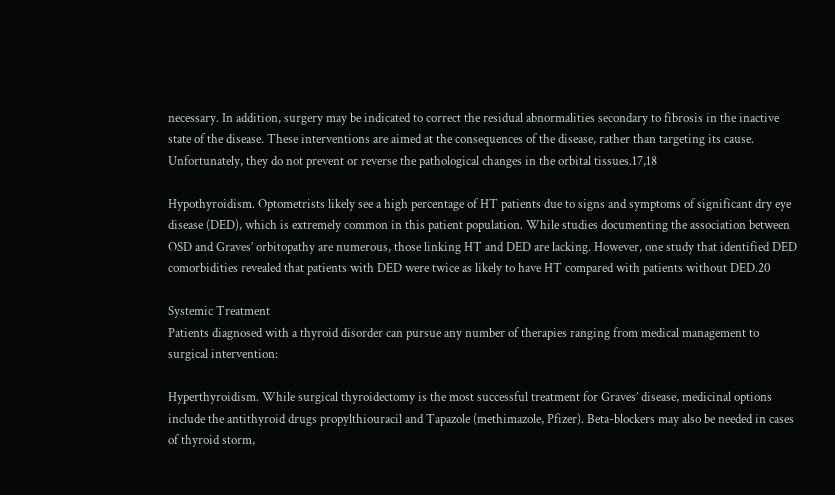necessary. In addition, surgery may be indicated to correct the residual abnormalities secondary to fibrosis in the inactive state of the disease. These interventions are aimed at the consequences of the disease, rather than targeting its cause. Unfortunately, they do not prevent or reverse the pathological changes in the orbital tissues.17,18

Hypothyroidism. Optometrists likely see a high percentage of HT patients due to signs and symptoms of significant dry eye disease (DED), which is extremely common in this patient population. While studies documenting the association between OSD and Graves’ orbitopathy are numerous, those linking HT and DED are lacking. However, one study that identified DED comorbidities revealed that patients with DED were twice as likely to have HT compared with patients without DED.20

Systemic Treatment
Patients diagnosed with a thyroid disorder can pursue any number of therapies ranging from medical management to surgical intervention:

Hyperthyroidism. While surgical thyroidectomy is the most successful treatment for Graves’ disease, medicinal options include the antithyroid drugs propylthiouracil and Tapazole (methimazole, Pfizer). Beta-blockers may also be needed in cases of thyroid storm,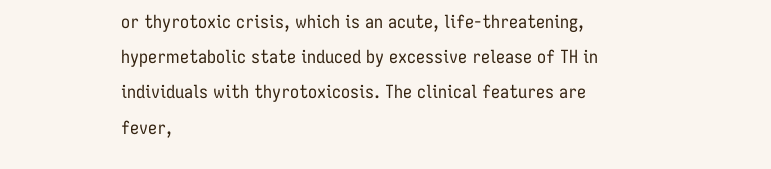or thyrotoxic crisis, which is an acute, life-threatening, hypermetabolic state induced by excessive release of TH in individuals with thyrotoxicosis. The clinical features are fever,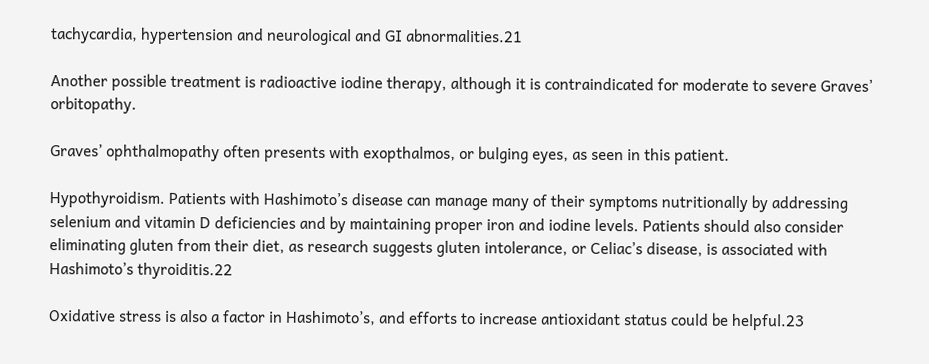tachycardia, hypertension and neurological and GI abnormalities.21

Another possible treatment is radioactive iodine therapy, although it is contraindicated for moderate to severe Graves’ orbitopathy.

Graves’ ophthalmopathy often presents with exopthalmos, or bulging eyes, as seen in this patient.

Hypothyroidism. Patients with Hashimoto’s disease can manage many of their symptoms nutritionally by addressing selenium and vitamin D deficiencies and by maintaining proper iron and iodine levels. Patients should also consider eliminating gluten from their diet, as research suggests gluten intolerance, or Celiac’s disease, is associated with Hashimoto’s thyroiditis.22

Oxidative stress is also a factor in Hashimoto’s, and efforts to increase antioxidant status could be helpful.23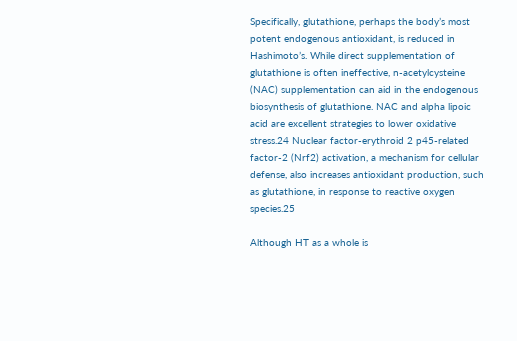Specifically, glutathione, perhaps the body’s most potent endogenous antioxidant, is reduced in Hashimoto’s. While direct supplementation of glutathione is often ineffective, n-acetylcysteine (NAC) supplementation can aid in the endogenous biosynthesis of glutathione. NAC and alpha lipoic acid are excellent strategies to lower oxidative stress.24 Nuclear factor-erythroid 2 p45-related factor-2 (Nrf2) activation, a mechanism for cellular defense, also increases antioxidant production, such as glutathione, in response to reactive oxygen species.25

Although HT as a whole is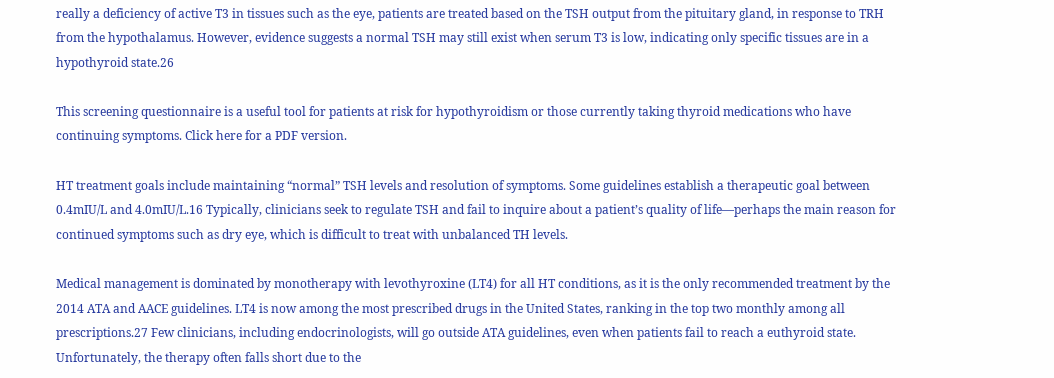really a deficiency of active T3 in tissues such as the eye, patients are treated based on the TSH output from the pituitary gland, in response to TRH from the hypothalamus. However, evidence suggests a normal TSH may still exist when serum T3 is low, indicating only specific tissues are in a hypothyroid state.26

This screening questionnaire is a useful tool for patients at risk for hypothyroidism or those currently taking thyroid medications who have continuing symptoms. Click here for a PDF version.

HT treatment goals include maintaining “normal” TSH levels and resolution of symptoms. Some guidelines establish a therapeutic goal between 0.4mIU/L and 4.0mIU/L.16 Typically, clinicians seek to regulate TSH and fail to inquire about a patient’s quality of life—perhaps the main reason for continued symptoms such as dry eye, which is difficult to treat with unbalanced TH levels.

Medical management is dominated by monotherapy with levothyroxine (LT4) for all HT conditions, as it is the only recommended treatment by the 2014 ATA and AACE guidelines. LT4 is now among the most prescribed drugs in the United States, ranking in the top two monthly among all prescriptions.27 Few clinicians, including endocrinologists, will go outside ATA guidelines, even when patients fail to reach a euthyroid state. Unfortunately, the therapy often falls short due to the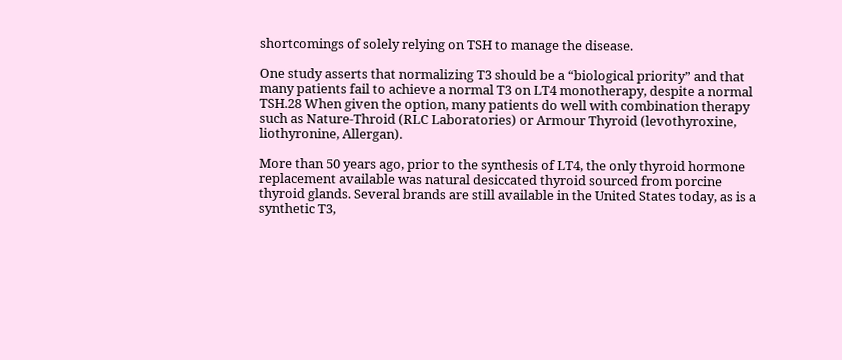shortcomings of solely relying on TSH to manage the disease.

One study asserts that normalizing T3 should be a “biological priority” and that many patients fail to achieve a normal T3 on LT4 monotherapy, despite a normal TSH.28 When given the option, many patients do well with combination therapy such as Nature-Throid (RLC Laboratories) or Armour Thyroid (levothyroxine, liothyronine, Allergan).

More than 50 years ago, prior to the synthesis of LT4, the only thyroid hormone replacement available was natural desiccated thyroid sourced from porcine thyroid glands. Several brands are still available in the United States today, as is a synthetic T3,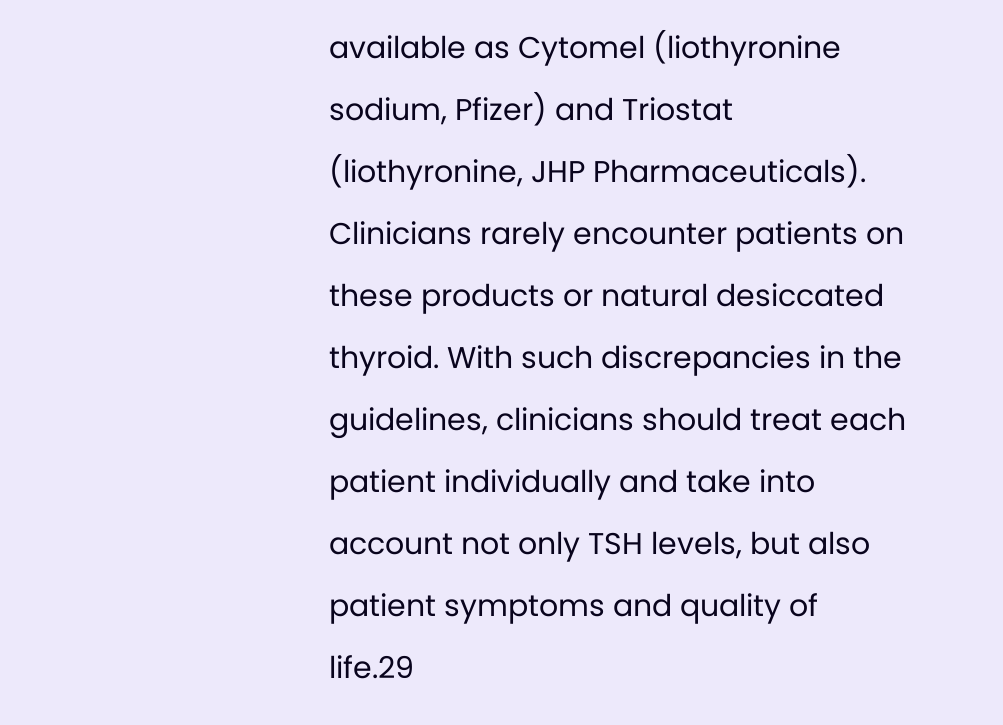available as Cytomel (liothyronine sodium, Pfizer) and Triostat (liothyronine, JHP Pharmaceuticals). Clinicians rarely encounter patients on these products or natural desiccated thyroid. With such discrepancies in the guidelines, clinicians should treat each patient individually and take into account not only TSH levels, but also patient symptoms and quality of life.29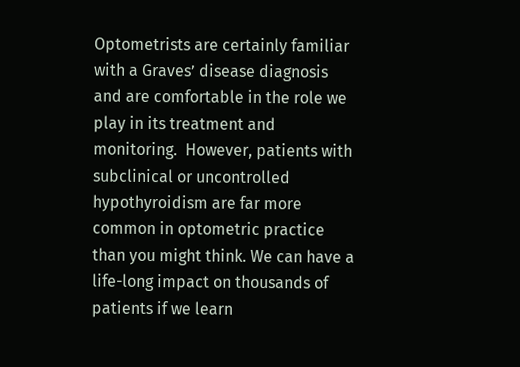Optometrists are certainly familiar with a Graves’ disease diagnosis and are comfortable in the role we play in its treatment and monitoring.  However, patients with subclinical or uncontrolled hypothyroidism are far more common in optometric practice than you might think. We can have a life-long impact on thousands of patients if we learn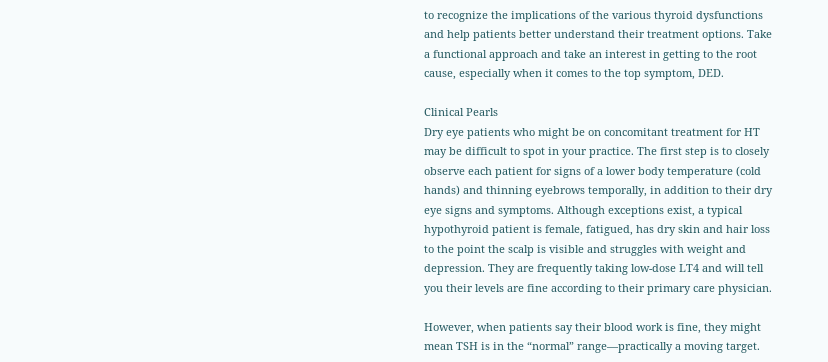to recognize the implications of the various thyroid dysfunctions and help patients better understand their treatment options. Take a functional approach and take an interest in getting to the root cause, especially when it comes to the top symptom, DED.

Clinical Pearls
Dry eye patients who might be on concomitant treatment for HT may be difficult to spot in your practice. The first step is to closely observe each patient for signs of a lower body temperature (cold hands) and thinning eyebrows temporally, in addition to their dry eye signs and symptoms. Although exceptions exist, a typical hypothyroid patient is female, fatigued, has dry skin and hair loss to the point the scalp is visible and struggles with weight and depression. They are frequently taking low-dose LT4 and will tell you their levels are fine according to their primary care physician.

However, when patients say their blood work is fine, they might mean TSH is in the “normal” range—practically a moving target.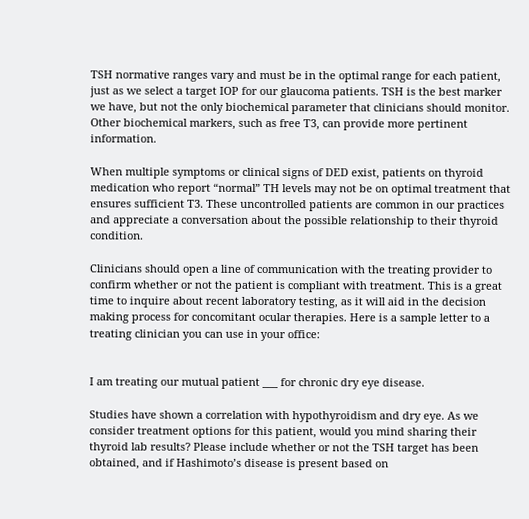TSH normative ranges vary and must be in the optimal range for each patient, just as we select a target IOP for our glaucoma patients. TSH is the best marker we have, but not the only biochemical parameter that clinicians should monitor. Other biochemical markers, such as free T3, can provide more pertinent information.

When multiple symptoms or clinical signs of DED exist, patients on thyroid medication who report “normal” TH levels may not be on optimal treatment that ensures sufficient T3. These uncontrolled patients are common in our practices and appreciate a conversation about the possible relationship to their thyroid condition.

Clinicians should open a line of communication with the treating provider to confirm whether or not the patient is compliant with treatment. This is a great time to inquire about recent laboratory testing, as it will aid in the decision making process for concomitant ocular therapies. Here is a sample letter to a treating clinician you can use in your office:


I am treating our mutual patient ___ for chronic dry eye disease.

Studies have shown a correlation with hypothyroidism and dry eye. As we consider treatment options for this patient, would you mind sharing their thyroid lab results? Please include whether or not the TSH target has been obtained, and if Hashimoto’s disease is present based on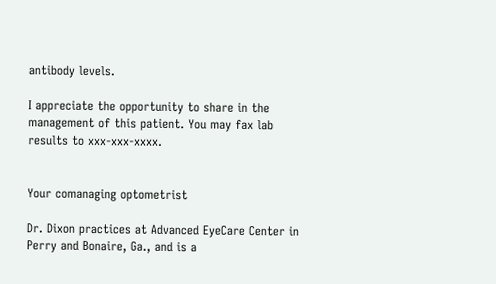antibody levels.

I appreciate the opportunity to share in the management of this patient. You may fax lab results to xxx-xxx-xxxx.


Your comanaging optometrist

Dr. Dixon practices at Advanced EyeCare Center in Perry and Bonaire, Ga., and is a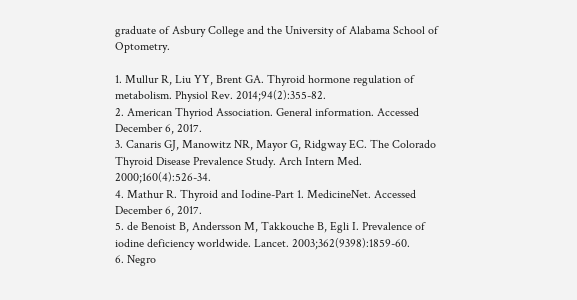graduate of Asbury College and the University of Alabama School of Optometry.

1. Mullur R, Liu YY, Brent GA. Thyroid hormone regulation of metabolism. Physiol Rev. 2014;94(2):355-82.
2. American Thyriod Association. General information. Accessed December 6, 2017.
3. Canaris GJ, Manowitz NR, Mayor G, Ridgway EC. The Colorado Thyroid Disease Prevalence Study. Arch Intern Med. 2000;160(4):526-34.
4. Mathur R. Thyroid and Iodine-Part 1. MedicineNet. Accessed December 6, 2017.
5. de Benoist B, Andersson M, Takkouche B, Egli I. Prevalence of iodine deficiency worldwide. Lancet. 2003;362(9398):1859-60.
6. Negro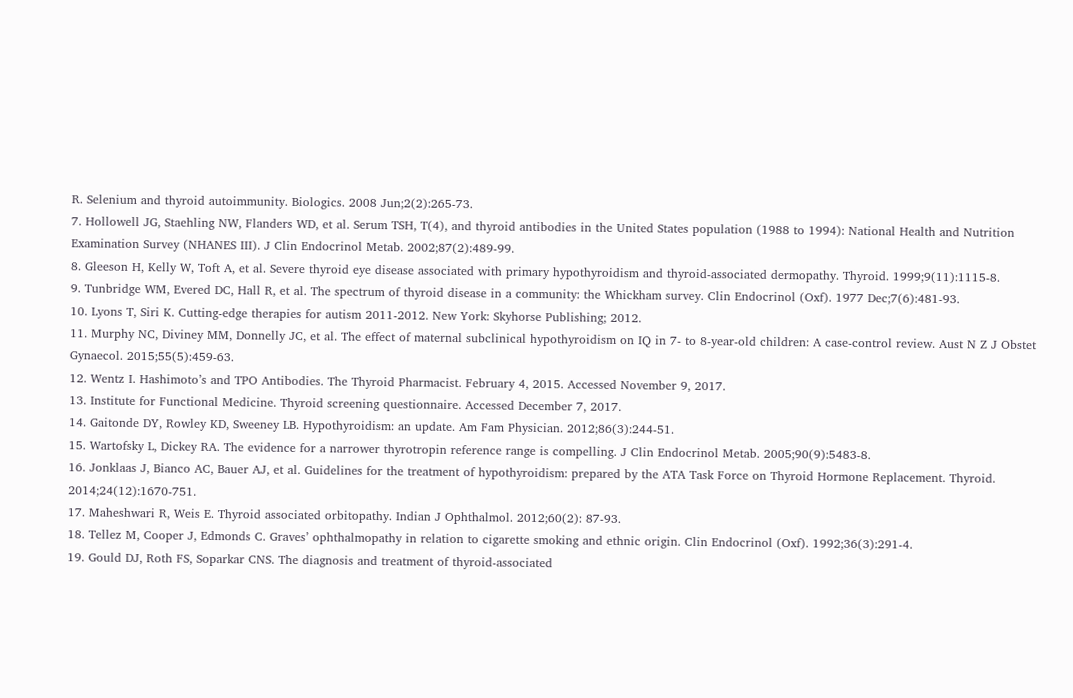R. Selenium and thyroid autoimmunity. Biologics. 2008 Jun;2(2):265-73.
7. Hollowell JG, Staehling NW, Flanders WD, et al. Serum TSH, T(4), and thyroid antibodies in the United States population (1988 to 1994): National Health and Nutrition Examination Survey (NHANES III). J Clin Endocrinol Metab. 2002;87(2):489-99.
8. Gleeson H, Kelly W, Toft A, et al. Severe thyroid eye disease associated with primary hypothyroidism and thyroid-associated dermopathy. Thyroid. 1999;9(11):1115-8.
9. Tunbridge WM, Evered DC, Hall R, et al. The spectrum of thyroid disease in a community: the Whickham survey. Clin Endocrinol (Oxf). 1977 Dec;7(6):481-93.
10. Lyons T, Siri K. Cutting-edge therapies for autism 2011-2012. New York: Skyhorse Publishing; 2012.
11. Murphy NC, Diviney MM, Donnelly JC, et al. The effect of maternal subclinical hypothyroidism on IQ in 7- to 8-year-old children: A case-control review. Aust N Z J Obstet Gynaecol. 2015;55(5):459-63.
12. Wentz I. Hashimoto’s and TPO Antibodies. The Thyroid Pharmacist. February 4, 2015. Accessed November 9, 2017.
13. Institute for Functional Medicine. Thyroid screening questionnaire. Accessed December 7, 2017.
14. Gaitonde DY, Rowley KD, Sweeney LB. Hypothyroidism: an update. Am Fam Physician. 2012;86(3):244-51.
15. Wartofsky L, Dickey RA. The evidence for a narrower thyrotropin reference range is compelling. J Clin Endocrinol Metab. 2005;90(9):5483-8.
16. Jonklaas J, Bianco AC, Bauer AJ, et al. Guidelines for the treatment of hypothyroidism: prepared by the ATA Task Force on Thyroid Hormone Replacement. Thyroid. 2014;24(12):1670-751.
17. Maheshwari R, Weis E. Thyroid associated orbitopathy. Indian J Ophthalmol. 2012;60(2): 87-93.
18. Tellez M, Cooper J, Edmonds C. Graves’ ophthalmopathy in relation to cigarette smoking and ethnic origin. Clin Endocrinol (Oxf). 1992;36(3):291-4.
19. Gould DJ, Roth FS, Soparkar CNS. The diagnosis and treatment of thyroid-associated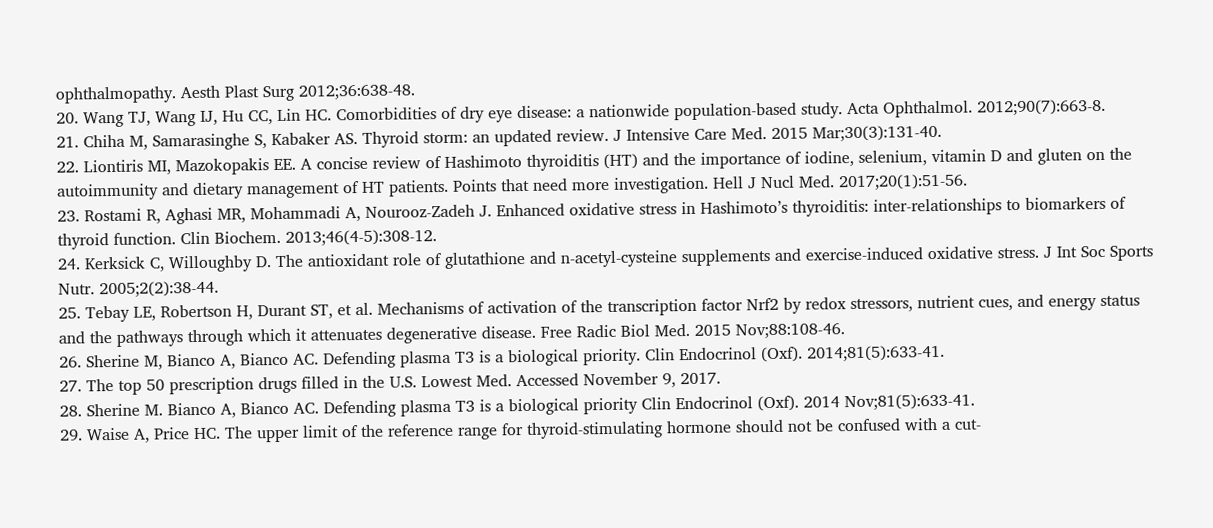ophthalmopathy. Aesth Plast Surg 2012;36:638-48.
20. Wang TJ, Wang IJ, Hu CC, Lin HC. Comorbidities of dry eye disease: a nationwide population-based study. Acta Ophthalmol. 2012;90(7):663-8.
21. Chiha M, Samarasinghe S, Kabaker AS. Thyroid storm: an updated review. J Intensive Care Med. 2015 Mar;30(3):131-40.
22. Liontiris MI, Mazokopakis EE. A concise review of Hashimoto thyroiditis (HT) and the importance of iodine, selenium, vitamin D and gluten on the autoimmunity and dietary management of HT patients. Points that need more investigation. Hell J Nucl Med. 2017;20(1):51-56.
23. Rostami R, Aghasi MR, Mohammadi A, Nourooz-Zadeh J. Enhanced oxidative stress in Hashimoto’s thyroiditis: inter-relationships to biomarkers of thyroid function. Clin Biochem. 2013;46(4-5):308-12.
24. Kerksick C, Willoughby D. The antioxidant role of glutathione and n-acetyl-cysteine supplements and exercise-induced oxidative stress. J Int Soc Sports Nutr. 2005;2(2):38-44.
25. Tebay LE, Robertson H, Durant ST, et al. Mechanisms of activation of the transcription factor Nrf2 by redox stressors, nutrient cues, and energy status and the pathways through which it attenuates degenerative disease. Free Radic Biol Med. 2015 Nov;88:108-46.
26. Sherine M, Bianco A, Bianco AC. Defending plasma T3 is a biological priority. Clin Endocrinol (Oxf). 2014;81(5):633-41.
27. The top 50 prescription drugs filled in the U.S. Lowest Med. Accessed November 9, 2017.
28. Sherine M. Bianco A, Bianco AC. Defending plasma T3 is a biological priority Clin Endocrinol (Oxf). 2014 Nov;81(5):633-41.
29. Waise A, Price HC. The upper limit of the reference range for thyroid-stimulating hormone should not be confused with a cut-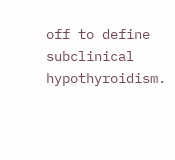off to define subclinical hypothyroidism.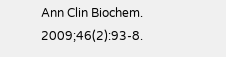Ann Clin Biochem. 2009;46(2):93-8.